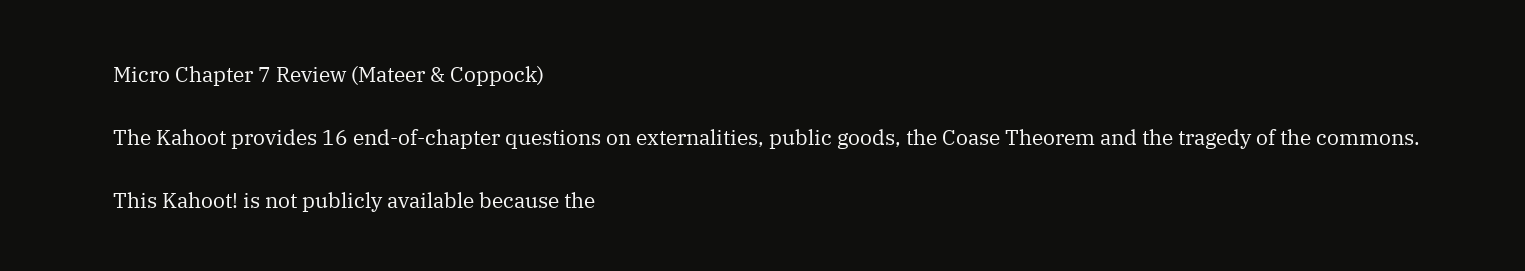Micro Chapter 7 Review (Mateer & Coppock)

The Kahoot provides 16 end-of-chapter questions on externalities, public goods, the Coase Theorem and the tragedy of the commons.

This Kahoot! is not publicly available because the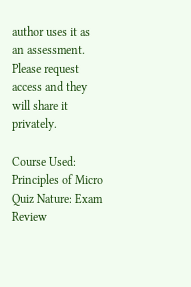author uses it as an assessment. Please request access and they will share it privately.

Course Used: Principles of Micro
Quiz Nature: Exam Review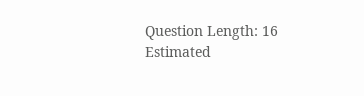Question Length: 16
Estimated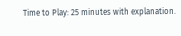Time to Play: 25 minutes with explanation.